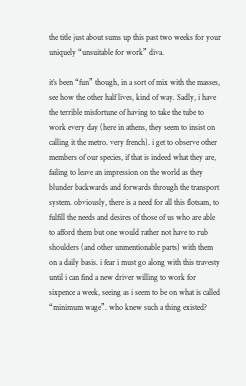the title just about sums up this past two weeks for your uniquely “unsuitable for work” diva.

it’s been “fun” though, in a sort of mix with the masses, see how the other half lives, kind of way. Sadly, i have the terrible misfortune of having to take the tube to work every day (here in athens, they seem to insist on calling it the metro. very french). i get to observe other members of our species, if that is indeed what they are, failing to leave an impression on the world as they blunder backwards and forwards through the transport system. obviously, there is a need for all this flotsam, to fulfill the needs and desires of those of us who are able to afford them but one would rather not have to rub shoulders (and other unmentionable parts) with them on a daily basis. i fear i must go along with this travesty until i can find a new driver willing to work for sixpence a week, seeing as i seem to be on what is called “minimum wage”. who knew such a thing existed?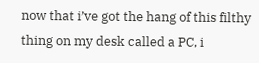now that i’ve got the hang of this filthy thing on my desk called a PC, i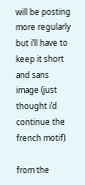will be posting more regularly but i’ll have to keep it short and sans image (just thought i’d continue the french motif)

from the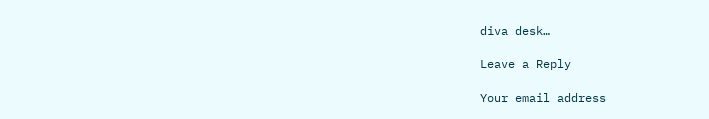diva desk…

Leave a Reply

Your email address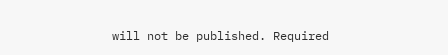will not be published. Required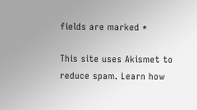fields are marked *

This site uses Akismet to reduce spam. Learn how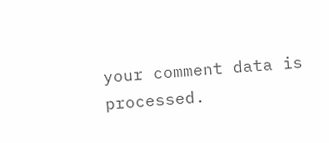your comment data is processed.